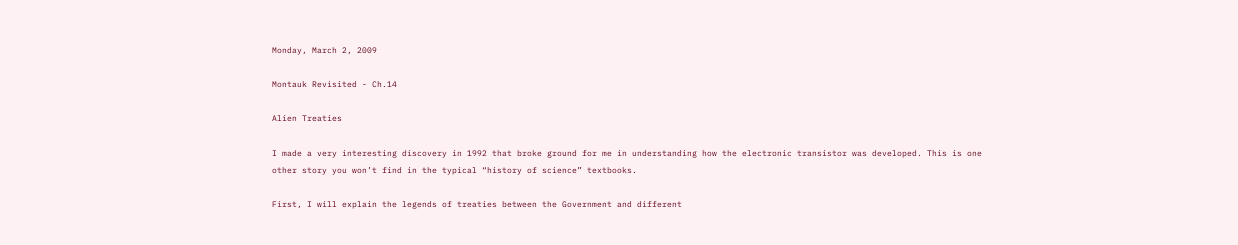Monday, March 2, 2009

Montauk Revisited - Ch.14

Alien Treaties

I made a very interesting discovery in 1992 that broke ground for me in understanding how the electronic transistor was developed. This is one other story you won’t find in the typical “history of science” textbooks.

First, I will explain the legends of treaties between the Government and different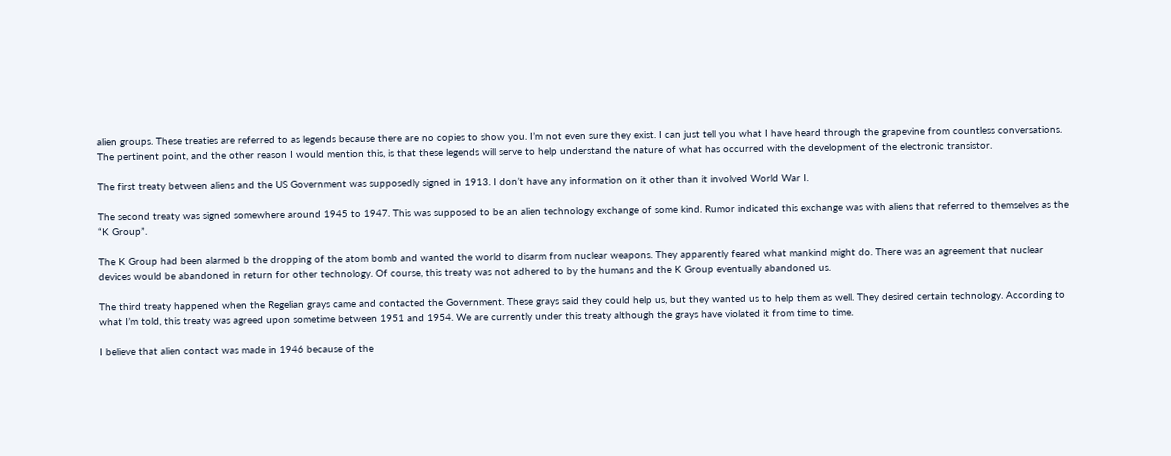alien groups. These treaties are referred to as legends because there are no copies to show you. I’m not even sure they exist. I can just tell you what I have heard through the grapevine from countless conversations. The pertinent point, and the other reason I would mention this, is that these legends will serve to help understand the nature of what has occurred with the development of the electronic transistor.

The first treaty between aliens and the US Government was supposedly signed in 1913. I don’t have any information on it other than it involved World War I.

The second treaty was signed somewhere around 1945 to 1947. This was supposed to be an alien technology exchange of some kind. Rumor indicated this exchange was with aliens that referred to themselves as the “K Group”.

The K Group had been alarmed b the dropping of the atom bomb and wanted the world to disarm from nuclear weapons. They apparently feared what mankind might do. There was an agreement that nuclear devices would be abandoned in return for other technology. Of course, this treaty was not adhered to by the humans and the K Group eventually abandoned us.

The third treaty happened when the Regelian grays came and contacted the Government. These grays said they could help us, but they wanted us to help them as well. They desired certain technology. According to what I’m told, this treaty was agreed upon sometime between 1951 and 1954. We are currently under this treaty although the grays have violated it from time to time.

I believe that alien contact was made in 1946 because of the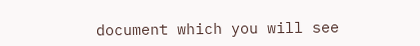document which you will see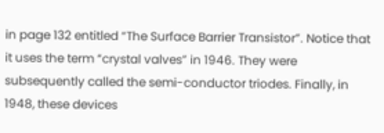in page 132 entitled “The Surface Barrier Transistor”. Notice that it uses the term “crystal valves” in 1946. They were subsequently called the semi-conductor triodes. Finally, in 1948, these devices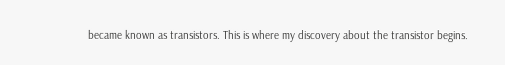became known as transistors. This is where my discovery about the transistor begins.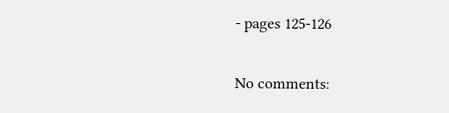- pages 125-126

No comments: